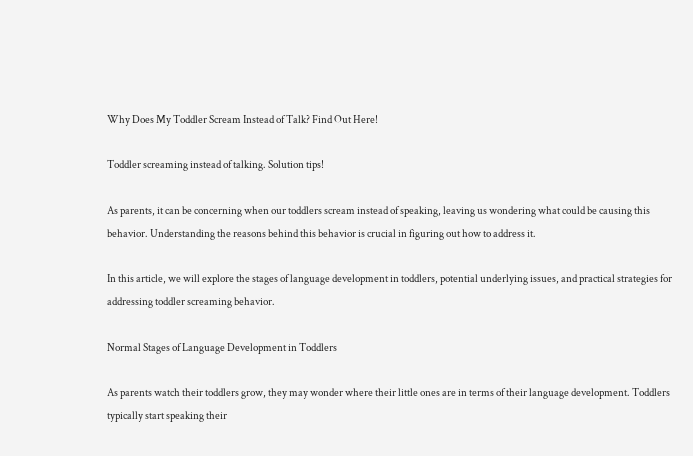Why Does My Toddler Scream Instead of Talk? Find Out Here!

Toddler screaming instead of talking. Solution tips!

As parents, it can be concerning when our toddlers scream instead of speaking, leaving us wondering what could be causing this behavior. Understanding the reasons behind this behavior is crucial in figuring out how to address it.

In this article, we will explore the stages of language development in toddlers, potential underlying issues, and practical strategies for addressing toddler screaming behavior.

Normal Stages of Language Development in Toddlers

As parents watch their toddlers grow, they may wonder where their little ones are in terms of their language development. Toddlers typically start speaking their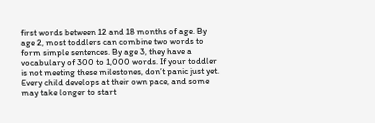first words between 12 and 18 months of age. By age 2, most toddlers can combine two words to form simple sentences. By age 3, they have a vocabulary of 300 to 1,000 words. If your toddler is not meeting these milestones, don’t panic just yet. Every child develops at their own pace, and some may take longer to start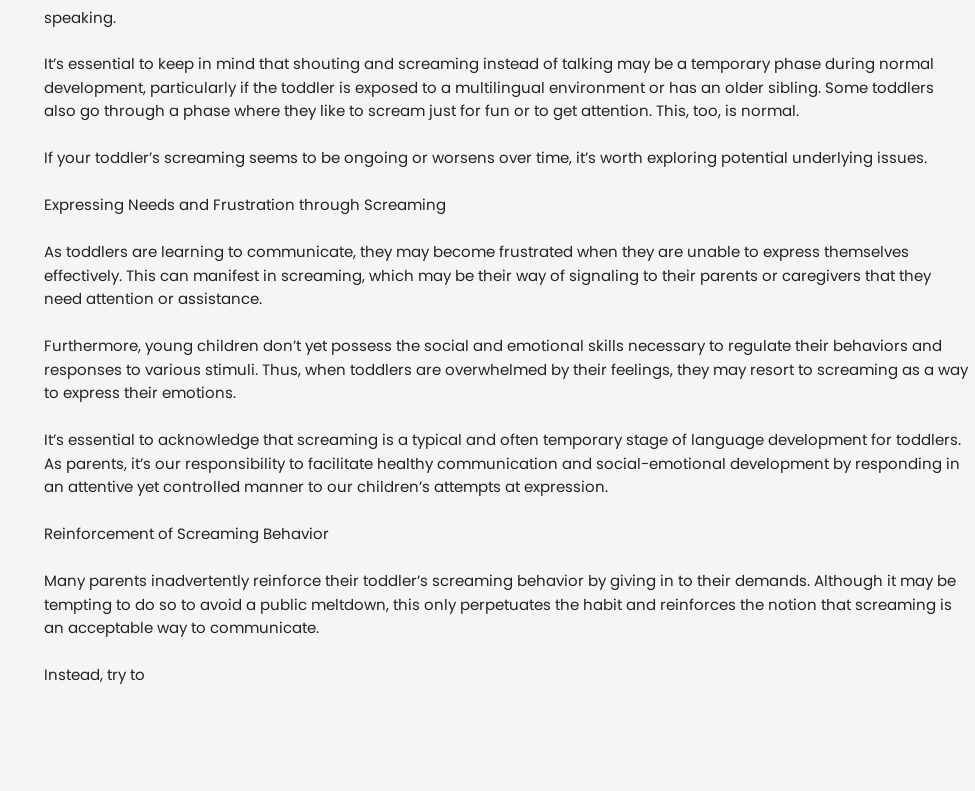speaking.

It’s essential to keep in mind that shouting and screaming instead of talking may be a temporary phase during normal development, particularly if the toddler is exposed to a multilingual environment or has an older sibling. Some toddlers also go through a phase where they like to scream just for fun or to get attention. This, too, is normal.

If your toddler’s screaming seems to be ongoing or worsens over time, it’s worth exploring potential underlying issues.

Expressing Needs and Frustration through Screaming

As toddlers are learning to communicate, they may become frustrated when they are unable to express themselves effectively. This can manifest in screaming, which may be their way of signaling to their parents or caregivers that they need attention or assistance.

Furthermore, young children don’t yet possess the social and emotional skills necessary to regulate their behaviors and responses to various stimuli. Thus, when toddlers are overwhelmed by their feelings, they may resort to screaming as a way to express their emotions.

It’s essential to acknowledge that screaming is a typical and often temporary stage of language development for toddlers. As parents, it’s our responsibility to facilitate healthy communication and social-emotional development by responding in an attentive yet controlled manner to our children’s attempts at expression.

Reinforcement of Screaming Behavior

Many parents inadvertently reinforce their toddler’s screaming behavior by giving in to their demands. Although it may be tempting to do so to avoid a public meltdown, this only perpetuates the habit and reinforces the notion that screaming is an acceptable way to communicate.

Instead, try to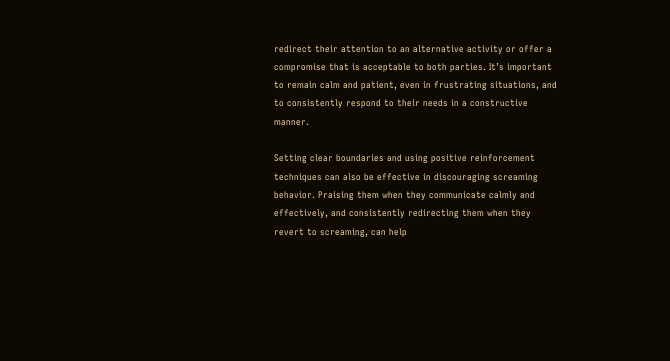redirect their attention to an alternative activity or offer a compromise that is acceptable to both parties. It’s important to remain calm and patient, even in frustrating situations, and to consistently respond to their needs in a constructive manner.

Setting clear boundaries and using positive reinforcement techniques can also be effective in discouraging screaming behavior. Praising them when they communicate calmly and effectively, and consistently redirecting them when they revert to screaming, can help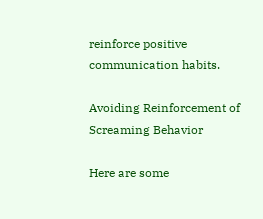reinforce positive communication habits.

Avoiding Reinforcement of Screaming Behavior

Here are some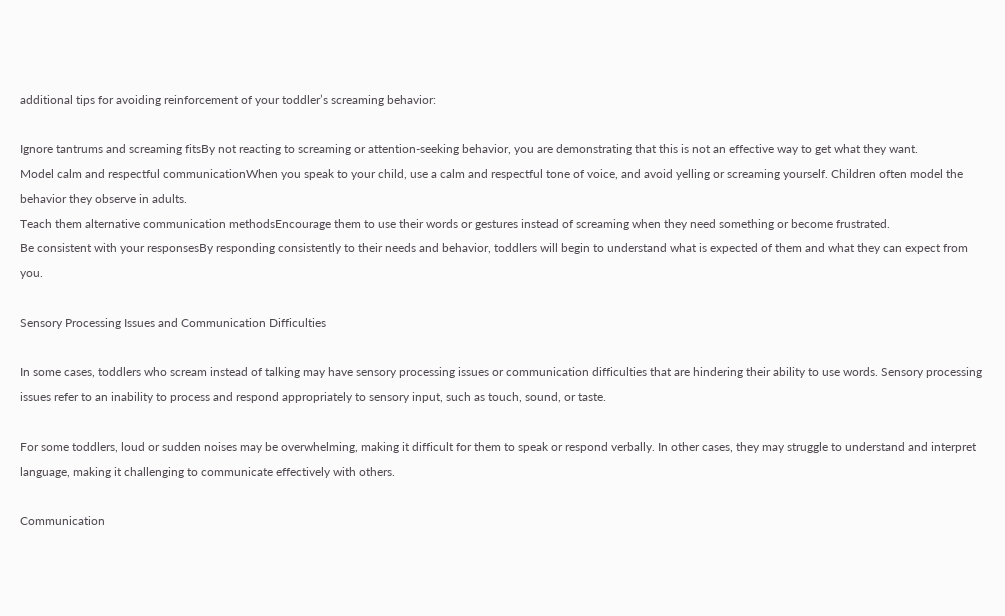additional tips for avoiding reinforcement of your toddler’s screaming behavior:

Ignore tantrums and screaming fitsBy not reacting to screaming or attention-seeking behavior, you are demonstrating that this is not an effective way to get what they want.
Model calm and respectful communicationWhen you speak to your child, use a calm and respectful tone of voice, and avoid yelling or screaming yourself. Children often model the behavior they observe in adults.
Teach them alternative communication methodsEncourage them to use their words or gestures instead of screaming when they need something or become frustrated.
Be consistent with your responsesBy responding consistently to their needs and behavior, toddlers will begin to understand what is expected of them and what they can expect from you.

Sensory Processing Issues and Communication Difficulties

In some cases, toddlers who scream instead of talking may have sensory processing issues or communication difficulties that are hindering their ability to use words. Sensory processing issues refer to an inability to process and respond appropriately to sensory input, such as touch, sound, or taste.

For some toddlers, loud or sudden noises may be overwhelming, making it difficult for them to speak or respond verbally. In other cases, they may struggle to understand and interpret language, making it challenging to communicate effectively with others.

Communication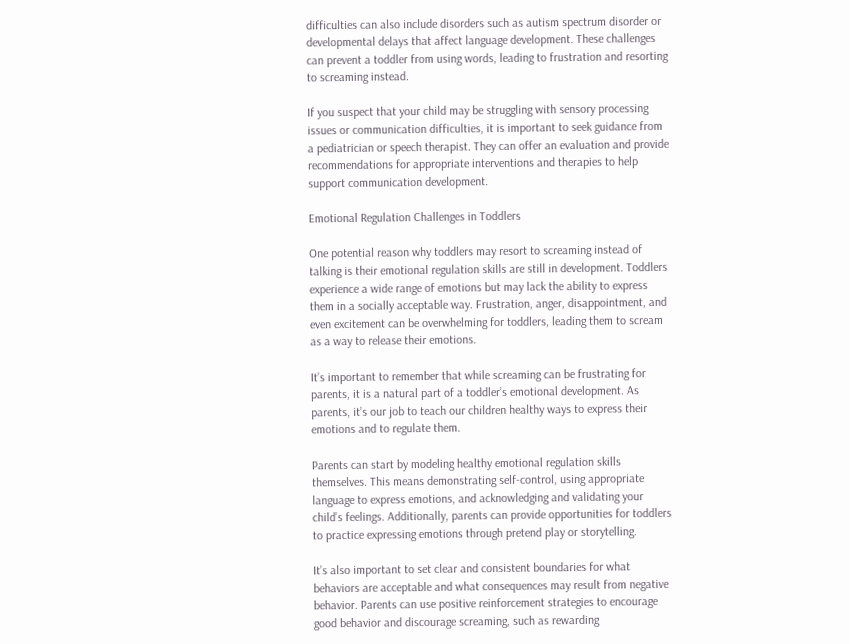difficulties can also include disorders such as autism spectrum disorder or developmental delays that affect language development. These challenges can prevent a toddler from using words, leading to frustration and resorting to screaming instead.

If you suspect that your child may be struggling with sensory processing issues or communication difficulties, it is important to seek guidance from a pediatrician or speech therapist. They can offer an evaluation and provide recommendations for appropriate interventions and therapies to help support communication development.

Emotional Regulation Challenges in Toddlers

One potential reason why toddlers may resort to screaming instead of talking is their emotional regulation skills are still in development. Toddlers experience a wide range of emotions but may lack the ability to express them in a socially acceptable way. Frustration, anger, disappointment, and even excitement can be overwhelming for toddlers, leading them to scream as a way to release their emotions.

It’s important to remember that while screaming can be frustrating for parents, it is a natural part of a toddler’s emotional development. As parents, it’s our job to teach our children healthy ways to express their emotions and to regulate them.

Parents can start by modeling healthy emotional regulation skills themselves. This means demonstrating self-control, using appropriate language to express emotions, and acknowledging and validating your child’s feelings. Additionally, parents can provide opportunities for toddlers to practice expressing emotions through pretend play or storytelling.

It’s also important to set clear and consistent boundaries for what behaviors are acceptable and what consequences may result from negative behavior. Parents can use positive reinforcement strategies to encourage good behavior and discourage screaming, such as rewarding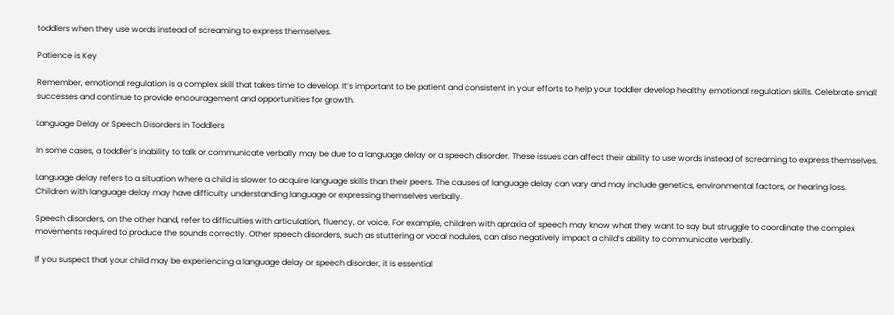toddlers when they use words instead of screaming to express themselves.

Patience is Key

Remember, emotional regulation is a complex skill that takes time to develop. It’s important to be patient and consistent in your efforts to help your toddler develop healthy emotional regulation skills. Celebrate small successes and continue to provide encouragement and opportunities for growth.

Language Delay or Speech Disorders in Toddlers

In some cases, a toddler’s inability to talk or communicate verbally may be due to a language delay or a speech disorder. These issues can affect their ability to use words instead of screaming to express themselves.

Language delay refers to a situation where a child is slower to acquire language skills than their peers. The causes of language delay can vary and may include genetics, environmental factors, or hearing loss. Children with language delay may have difficulty understanding language or expressing themselves verbally.

Speech disorders, on the other hand, refer to difficulties with articulation, fluency, or voice. For example, children with apraxia of speech may know what they want to say but struggle to coordinate the complex movements required to produce the sounds correctly. Other speech disorders, such as stuttering or vocal nodules, can also negatively impact a child’s ability to communicate verbally.

If you suspect that your child may be experiencing a language delay or speech disorder, it is essential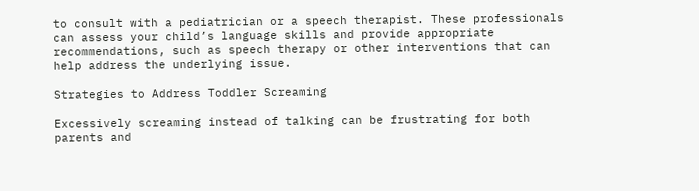to consult with a pediatrician or a speech therapist. These professionals can assess your child’s language skills and provide appropriate recommendations, such as speech therapy or other interventions that can help address the underlying issue.

Strategies to Address Toddler Screaming

Excessively screaming instead of talking can be frustrating for both parents and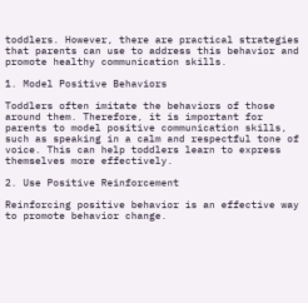toddlers. However, there are practical strategies that parents can use to address this behavior and promote healthy communication skills.

1. Model Positive Behaviors

Toddlers often imitate the behaviors of those around them. Therefore, it is important for parents to model positive communication skills, such as speaking in a calm and respectful tone of voice. This can help toddlers learn to express themselves more effectively.

2. Use Positive Reinforcement

Reinforcing positive behavior is an effective way to promote behavior change.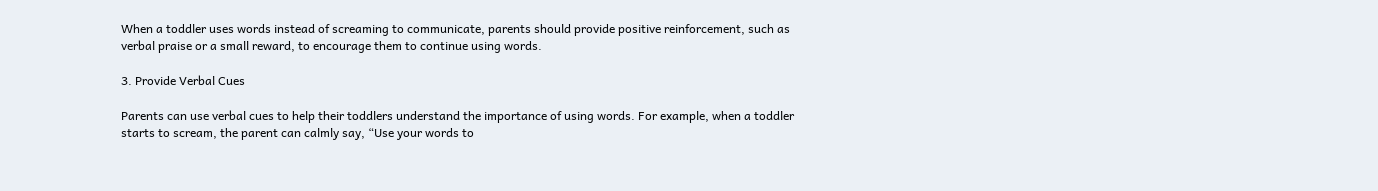When a toddler uses words instead of screaming to communicate, parents should provide positive reinforcement, such as verbal praise or a small reward, to encourage them to continue using words.

3. Provide Verbal Cues

Parents can use verbal cues to help their toddlers understand the importance of using words. For example, when a toddler starts to scream, the parent can calmly say, “Use your words to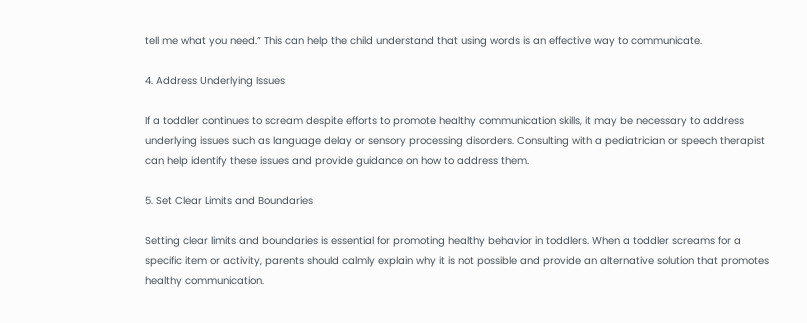tell me what you need.” This can help the child understand that using words is an effective way to communicate.

4. Address Underlying Issues

If a toddler continues to scream despite efforts to promote healthy communication skills, it may be necessary to address underlying issues such as language delay or sensory processing disorders. Consulting with a pediatrician or speech therapist can help identify these issues and provide guidance on how to address them.

5. Set Clear Limits and Boundaries

Setting clear limits and boundaries is essential for promoting healthy behavior in toddlers. When a toddler screams for a specific item or activity, parents should calmly explain why it is not possible and provide an alternative solution that promotes healthy communication.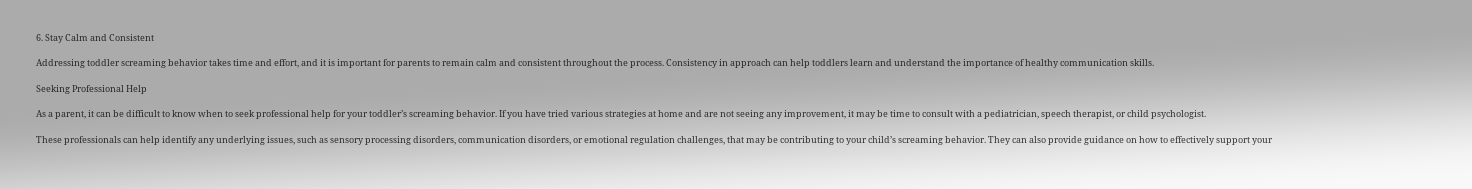6. Stay Calm and Consistent

Addressing toddler screaming behavior takes time and effort, and it is important for parents to remain calm and consistent throughout the process. Consistency in approach can help toddlers learn and understand the importance of healthy communication skills.

Seeking Professional Help

As a parent, it can be difficult to know when to seek professional help for your toddler’s screaming behavior. If you have tried various strategies at home and are not seeing any improvement, it may be time to consult with a pediatrician, speech therapist, or child psychologist.

These professionals can help identify any underlying issues, such as sensory processing disorders, communication disorders, or emotional regulation challenges, that may be contributing to your child’s screaming behavior. They can also provide guidance on how to effectively support your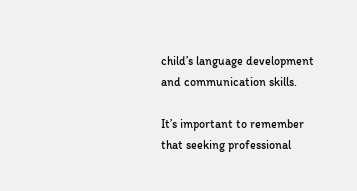child’s language development and communication skills.

It’s important to remember that seeking professional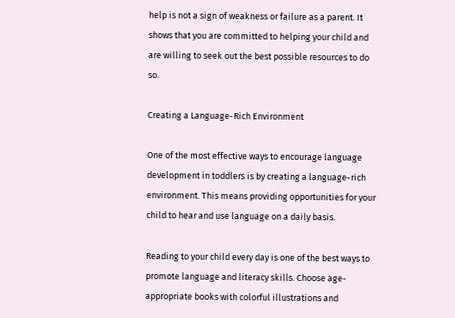help is not a sign of weakness or failure as a parent. It shows that you are committed to helping your child and are willing to seek out the best possible resources to do so.

Creating a Language-Rich Environment

One of the most effective ways to encourage language development in toddlers is by creating a language-rich environment. This means providing opportunities for your child to hear and use language on a daily basis.

Reading to your child every day is one of the best ways to promote language and literacy skills. Choose age-appropriate books with colorful illustrations and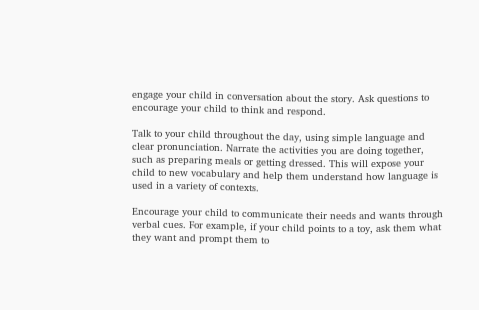engage your child in conversation about the story. Ask questions to encourage your child to think and respond.

Talk to your child throughout the day, using simple language and clear pronunciation. Narrate the activities you are doing together, such as preparing meals or getting dressed. This will expose your child to new vocabulary and help them understand how language is used in a variety of contexts.

Encourage your child to communicate their needs and wants through verbal cues. For example, if your child points to a toy, ask them what they want and prompt them to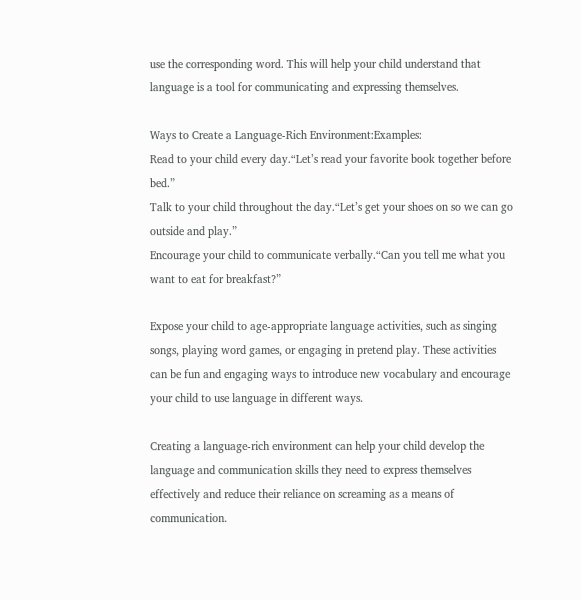use the corresponding word. This will help your child understand that language is a tool for communicating and expressing themselves.

Ways to Create a Language-Rich Environment:Examples:
Read to your child every day.“Let’s read your favorite book together before bed.”
Talk to your child throughout the day.“Let’s get your shoes on so we can go outside and play.”
Encourage your child to communicate verbally.“Can you tell me what you want to eat for breakfast?”

Expose your child to age-appropriate language activities, such as singing songs, playing word games, or engaging in pretend play. These activities can be fun and engaging ways to introduce new vocabulary and encourage your child to use language in different ways.

Creating a language-rich environment can help your child develop the language and communication skills they need to express themselves effectively and reduce their reliance on screaming as a means of communication.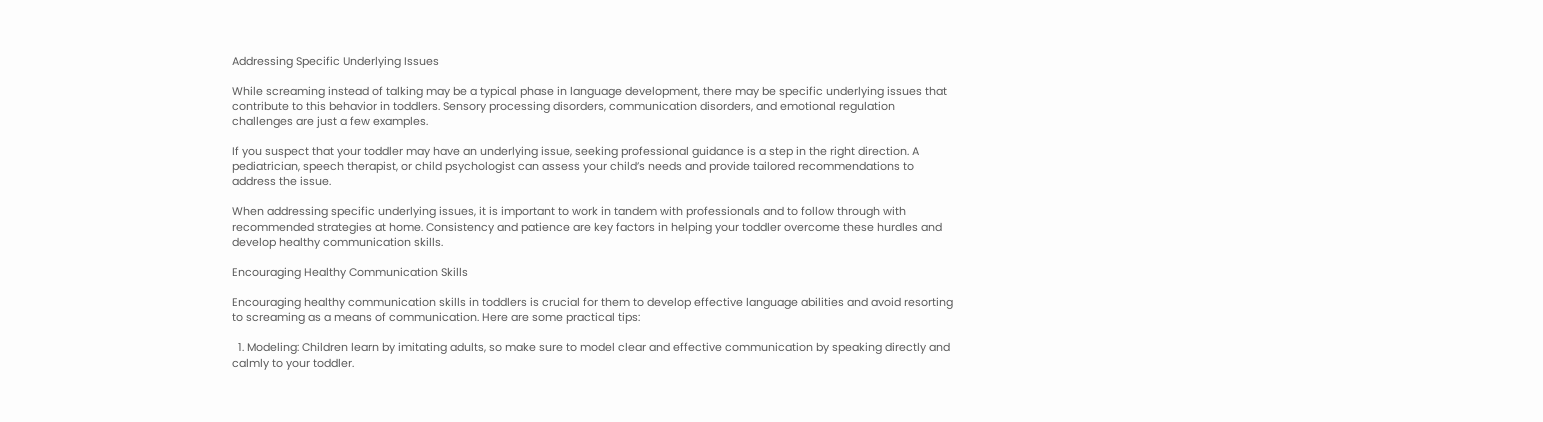Addressing Specific Underlying Issues

While screaming instead of talking may be a typical phase in language development, there may be specific underlying issues that contribute to this behavior in toddlers. Sensory processing disorders, communication disorders, and emotional regulation challenges are just a few examples.

If you suspect that your toddler may have an underlying issue, seeking professional guidance is a step in the right direction. A pediatrician, speech therapist, or child psychologist can assess your child’s needs and provide tailored recommendations to address the issue.

When addressing specific underlying issues, it is important to work in tandem with professionals and to follow through with recommended strategies at home. Consistency and patience are key factors in helping your toddler overcome these hurdles and develop healthy communication skills.

Encouraging Healthy Communication Skills

Encouraging healthy communication skills in toddlers is crucial for them to develop effective language abilities and avoid resorting to screaming as a means of communication. Here are some practical tips:

  1. Modeling: Children learn by imitating adults, so make sure to model clear and effective communication by speaking directly and calmly to your toddler.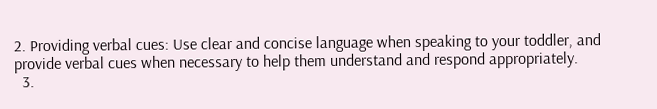2. Providing verbal cues: Use clear and concise language when speaking to your toddler, and provide verbal cues when necessary to help them understand and respond appropriately.
  3.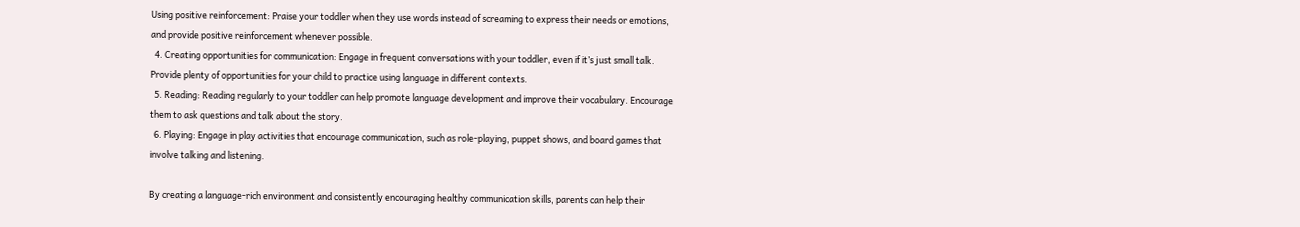Using positive reinforcement: Praise your toddler when they use words instead of screaming to express their needs or emotions, and provide positive reinforcement whenever possible.
  4. Creating opportunities for communication: Engage in frequent conversations with your toddler, even if it’s just small talk. Provide plenty of opportunities for your child to practice using language in different contexts.
  5. Reading: Reading regularly to your toddler can help promote language development and improve their vocabulary. Encourage them to ask questions and talk about the story.
  6. Playing: Engage in play activities that encourage communication, such as role-playing, puppet shows, and board games that involve talking and listening.

By creating a language-rich environment and consistently encouraging healthy communication skills, parents can help their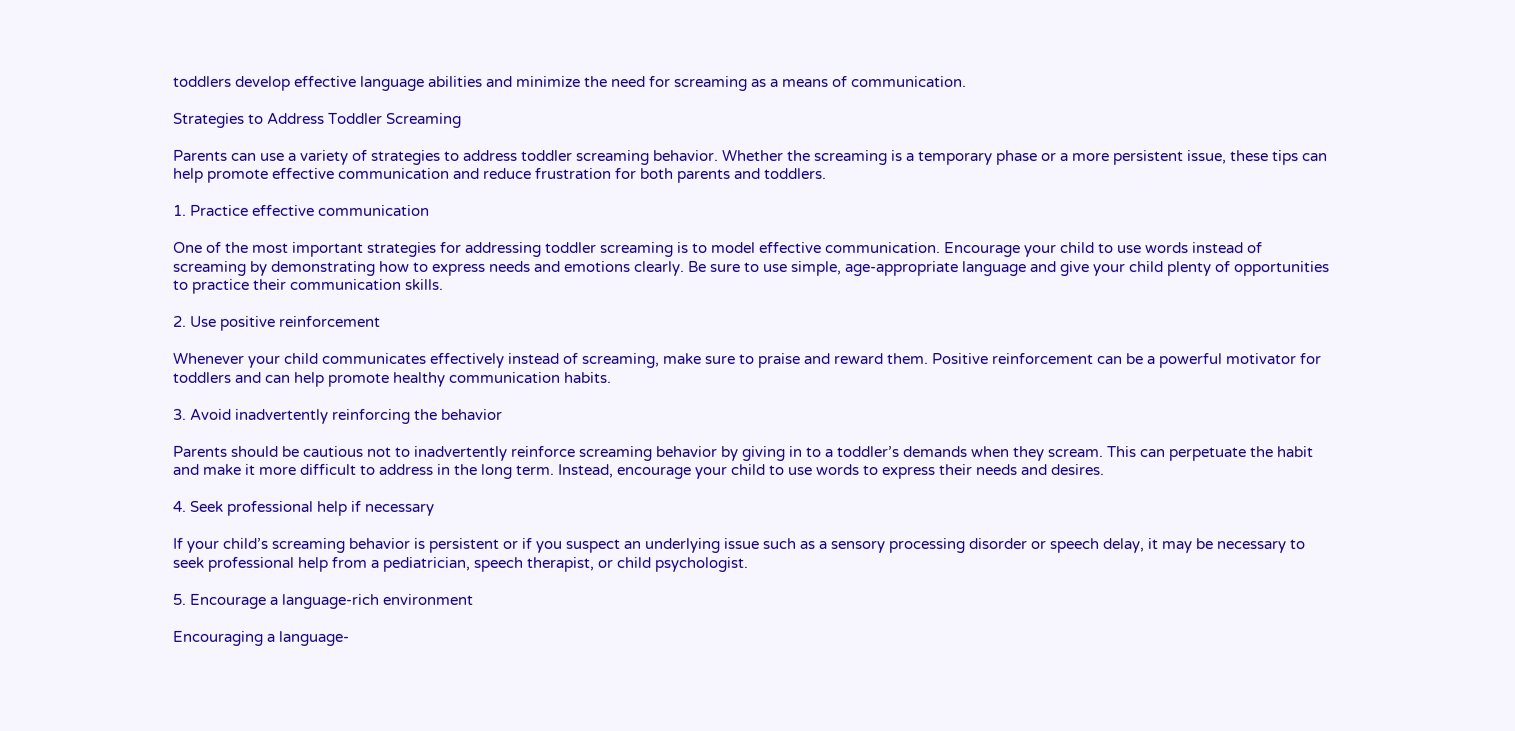toddlers develop effective language abilities and minimize the need for screaming as a means of communication.

Strategies to Address Toddler Screaming

Parents can use a variety of strategies to address toddler screaming behavior. Whether the screaming is a temporary phase or a more persistent issue, these tips can help promote effective communication and reduce frustration for both parents and toddlers.

1. Practice effective communication

One of the most important strategies for addressing toddler screaming is to model effective communication. Encourage your child to use words instead of screaming by demonstrating how to express needs and emotions clearly. Be sure to use simple, age-appropriate language and give your child plenty of opportunities to practice their communication skills.

2. Use positive reinforcement

Whenever your child communicates effectively instead of screaming, make sure to praise and reward them. Positive reinforcement can be a powerful motivator for toddlers and can help promote healthy communication habits.

3. Avoid inadvertently reinforcing the behavior

Parents should be cautious not to inadvertently reinforce screaming behavior by giving in to a toddler’s demands when they scream. This can perpetuate the habit and make it more difficult to address in the long term. Instead, encourage your child to use words to express their needs and desires.

4. Seek professional help if necessary

If your child’s screaming behavior is persistent or if you suspect an underlying issue such as a sensory processing disorder or speech delay, it may be necessary to seek professional help from a pediatrician, speech therapist, or child psychologist.

5. Encourage a language-rich environment

Encouraging a language-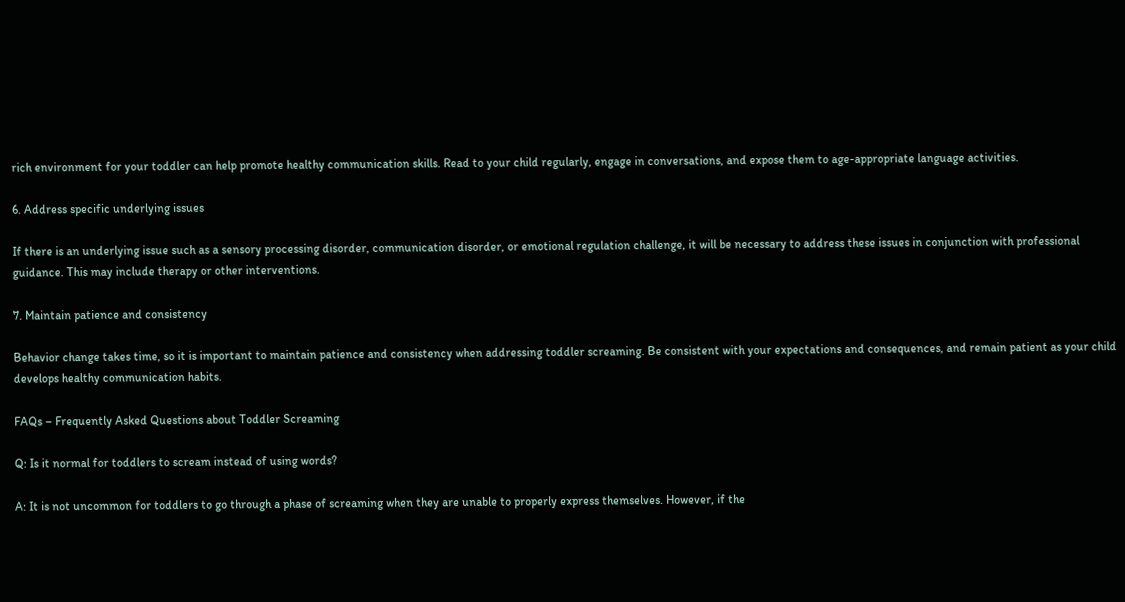rich environment for your toddler can help promote healthy communication skills. Read to your child regularly, engage in conversations, and expose them to age-appropriate language activities.

6. Address specific underlying issues

If there is an underlying issue such as a sensory processing disorder, communication disorder, or emotional regulation challenge, it will be necessary to address these issues in conjunction with professional guidance. This may include therapy or other interventions.

7. Maintain patience and consistency

Behavior change takes time, so it is important to maintain patience and consistency when addressing toddler screaming. Be consistent with your expectations and consequences, and remain patient as your child develops healthy communication habits.

FAQs – Frequently Asked Questions about Toddler Screaming

Q: Is it normal for toddlers to scream instead of using words?

A: It is not uncommon for toddlers to go through a phase of screaming when they are unable to properly express themselves. However, if the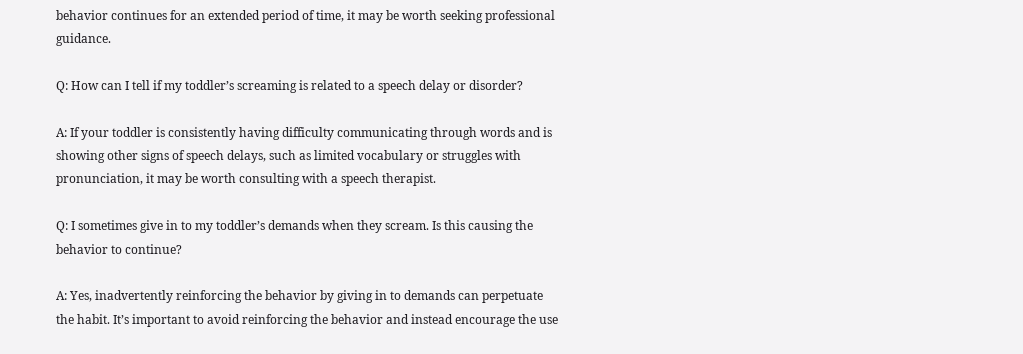behavior continues for an extended period of time, it may be worth seeking professional guidance.

Q: How can I tell if my toddler’s screaming is related to a speech delay or disorder?

A: If your toddler is consistently having difficulty communicating through words and is showing other signs of speech delays, such as limited vocabulary or struggles with pronunciation, it may be worth consulting with a speech therapist.

Q: I sometimes give in to my toddler’s demands when they scream. Is this causing the behavior to continue?

A: Yes, inadvertently reinforcing the behavior by giving in to demands can perpetuate the habit. It’s important to avoid reinforcing the behavior and instead encourage the use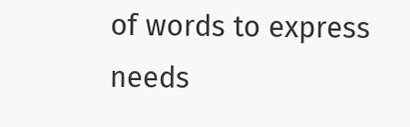of words to express needs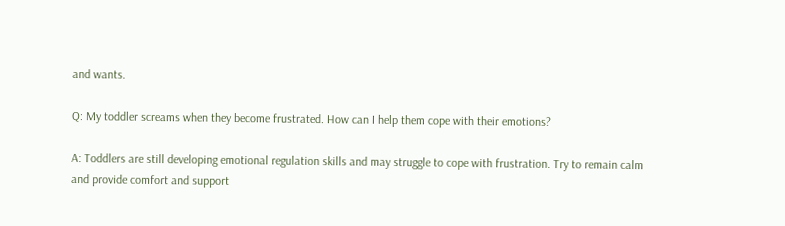and wants.

Q: My toddler screams when they become frustrated. How can I help them cope with their emotions?

A: Toddlers are still developing emotional regulation skills and may struggle to cope with frustration. Try to remain calm and provide comfort and support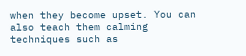when they become upset. You can also teach them calming techniques such as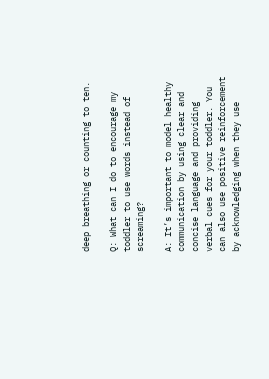deep breathing or counting to ten.

Q: What can I do to encourage my toddler to use words instead of screaming?

A: It’s important to model healthy communication by using clear and concise language and providing verbal cues for your toddler. You can also use positive reinforcement by acknowledging when they use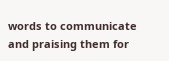words to communicate and praising them for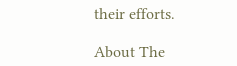their efforts.

About The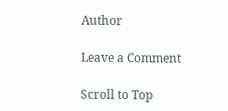Author

Leave a Comment

Scroll to Top